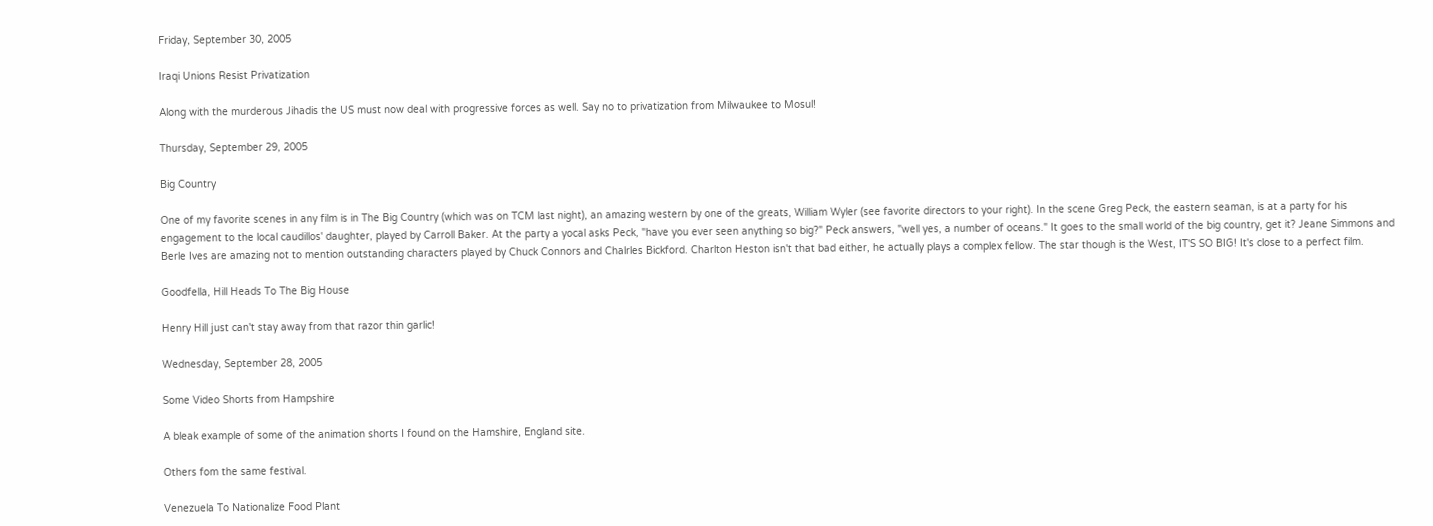Friday, September 30, 2005

Iraqi Unions Resist Privatization

Along with the murderous Jihadis the US must now deal with progressive forces as well. Say no to privatization from Milwaukee to Mosul!

Thursday, September 29, 2005

Big Country

One of my favorite scenes in any film is in The Big Country (which was on TCM last night), an amazing western by one of the greats, William Wyler (see favorite directors to your right). In the scene Greg Peck, the eastern seaman, is at a party for his engagement to the local caudillos' daughter, played by Carroll Baker. At the party a yocal asks Peck, "have you ever seen anything so big?" Peck answers, "well yes, a number of oceans." It goes to the small world of the big country, get it? Jeane Simmons and Berle Ives are amazing not to mention outstanding characters played by Chuck Connors and Chalrles Bickford. Charlton Heston isn't that bad either, he actually plays a complex fellow. The star though is the West, IT'S SO BIG! It's close to a perfect film.

Goodfella, Hill Heads To The Big House

Henry Hill just can't stay away from that razor thin garlic!

Wednesday, September 28, 2005

Some Video Shorts from Hampshire

A bleak example of some of the animation shorts I found on the Hamshire, England site.

Others fom the same festival.

Venezuela To Nationalize Food Plant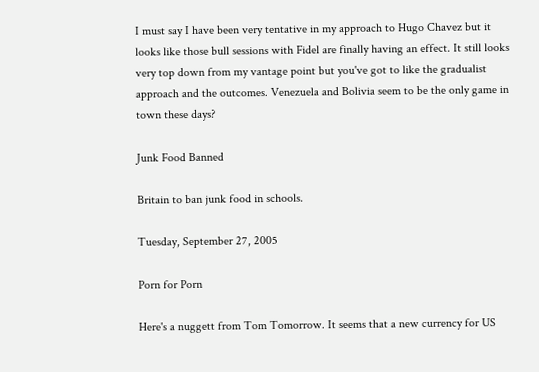I must say I have been very tentative in my approach to Hugo Chavez but it looks like those bull sessions with Fidel are finally having an effect. It still looks very top down from my vantage point but you've got to like the gradualist approach and the outcomes. Venezuela and Bolivia seem to be the only game in town these days?

Junk Food Banned

Britain to ban junk food in schools.

Tuesday, September 27, 2005

Porn for Porn

Here's a nuggett from Tom Tomorrow. It seems that a new currency for US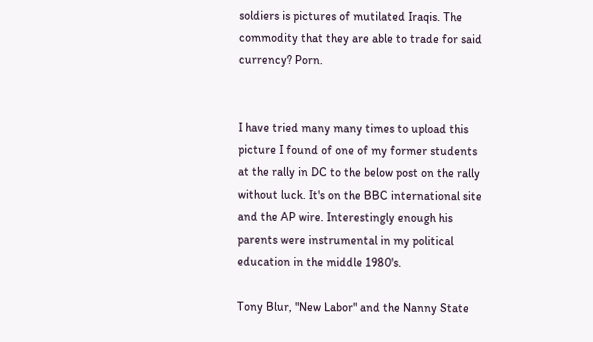soldiers is pictures of mutilated Iraqis. The commodity that they are able to trade for said currency? Porn.


I have tried many many times to upload this picture I found of one of my former students at the rally in DC to the below post on the rally without luck. It's on the BBC international site and the AP wire. Interestingly enough his parents were instrumental in my political education in the middle 1980's.

Tony Blur, "New Labor" and the Nanny State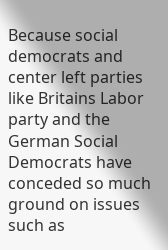Because social democrats and center left parties like Britains Labor party and the German Social Democrats have conceded so much ground on issues such as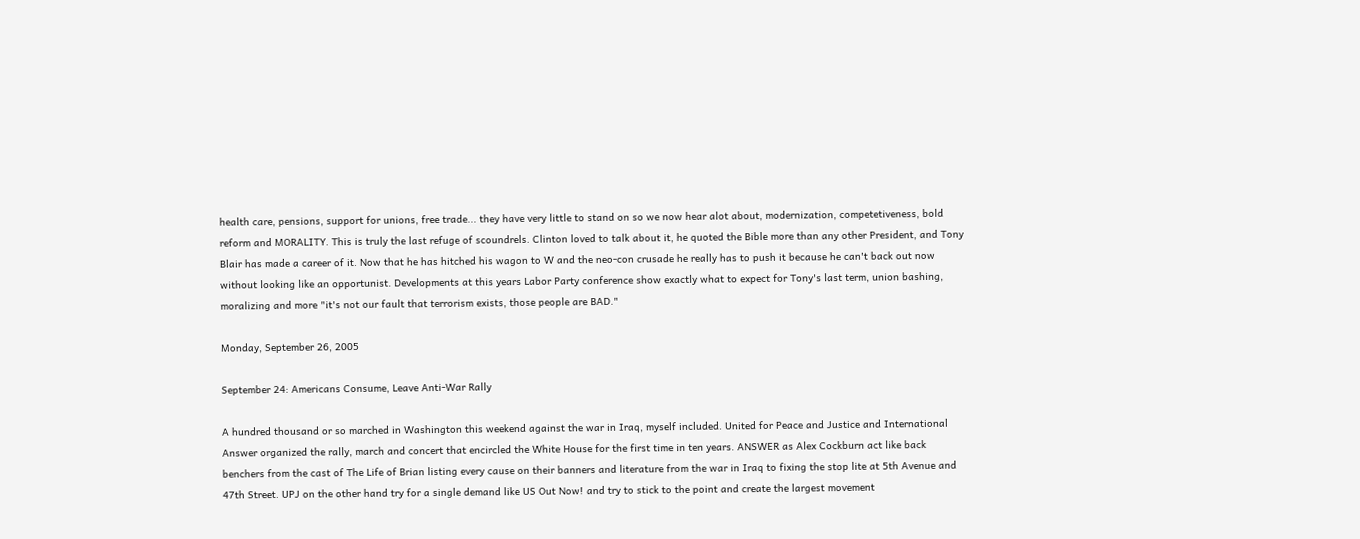health care, pensions, support for unions, free trade... they have very little to stand on so we now hear alot about, modernization, competetiveness, bold reform and MORALITY. This is truly the last refuge of scoundrels. Clinton loved to talk about it, he quoted the Bible more than any other President, and Tony Blair has made a career of it. Now that he has hitched his wagon to W and the neo-con crusade he really has to push it because he can't back out now without looking like an opportunist. Developments at this years Labor Party conference show exactly what to expect for Tony's last term, union bashing, moralizing and more "it's not our fault that terrorism exists, those people are BAD."

Monday, September 26, 2005

September 24: Americans Consume, Leave Anti-War Rally

A hundred thousand or so marched in Washington this weekend against the war in Iraq, myself included. United for Peace and Justice and International Answer organized the rally, march and concert that encircled the White House for the first time in ten years. ANSWER as Alex Cockburn act like back benchers from the cast of The Life of Brian listing every cause on their banners and literature from the war in Iraq to fixing the stop lite at 5th Avenue and 47th Street. UPJ on the other hand try for a single demand like US Out Now! and try to stick to the point and create the largest movement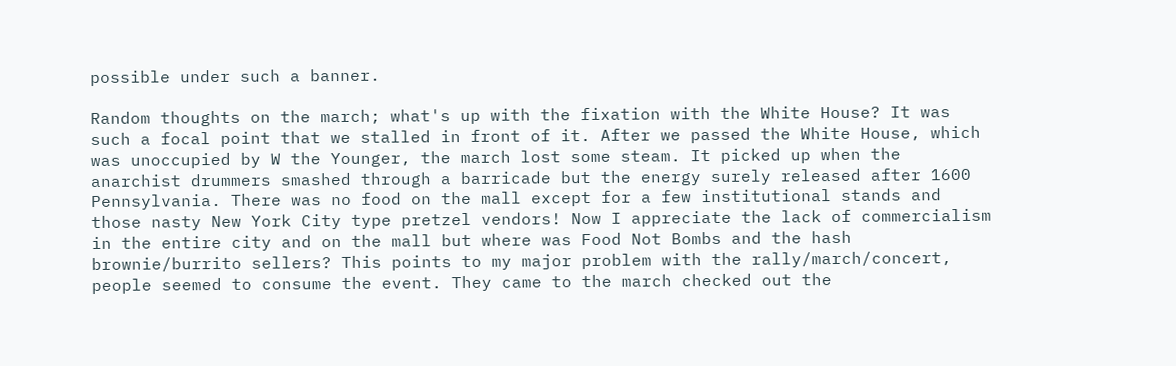possible under such a banner.

Random thoughts on the march; what's up with the fixation with the White House? It was such a focal point that we stalled in front of it. After we passed the White House, which was unoccupied by W the Younger, the march lost some steam. It picked up when the anarchist drummers smashed through a barricade but the energy surely released after 1600 Pennsylvania. There was no food on the mall except for a few institutional stands and those nasty New York City type pretzel vendors! Now I appreciate the lack of commercialism in the entire city and on the mall but where was Food Not Bombs and the hash brownie/burrito sellers? This points to my major problem with the rally/march/concert, people seemed to consume the event. They came to the march checked out the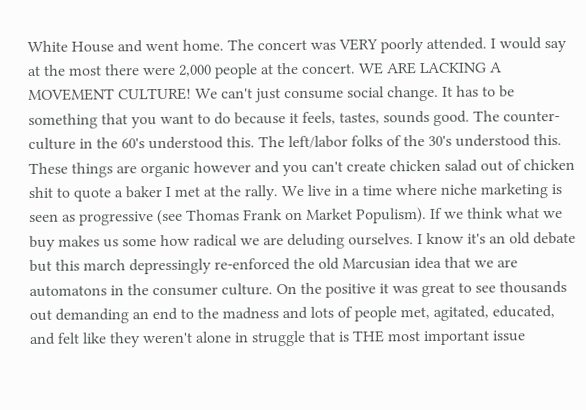White House and went home. The concert was VERY poorly attended. I would say at the most there were 2,000 people at the concert. WE ARE LACKING A MOVEMENT CULTURE! We can't just consume social change. It has to be something that you want to do because it feels, tastes, sounds good. The counter-culture in the 60's understood this. The left/labor folks of the 30's understood this. These things are organic however and you can't create chicken salad out of chicken shit to quote a baker I met at the rally. We live in a time where niche marketing is seen as progressive (see Thomas Frank on Market Populism). If we think what we buy makes us some how radical we are deluding ourselves. I know it's an old debate but this march depressingly re-enforced the old Marcusian idea that we are automatons in the consumer culture. On the positive it was great to see thousands out demanding an end to the madness and lots of people met, agitated, educated, and felt like they weren't alone in struggle that is THE most important issue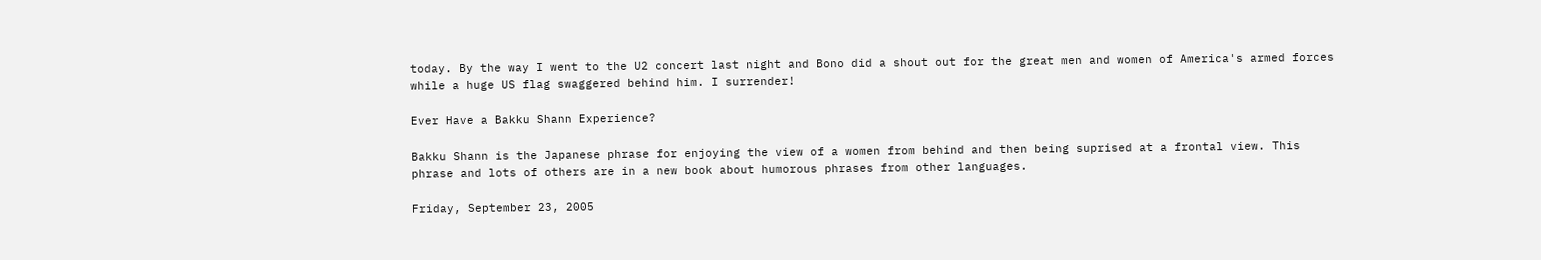today. By the way I went to the U2 concert last night and Bono did a shout out for the great men and women of America's armed forces while a huge US flag swaggered behind him. I surrender!

Ever Have a Bakku Shann Experience?

Bakku Shann is the Japanese phrase for enjoying the view of a women from behind and then being suprised at a frontal view. This phrase and lots of others are in a new book about humorous phrases from other languages.

Friday, September 23, 2005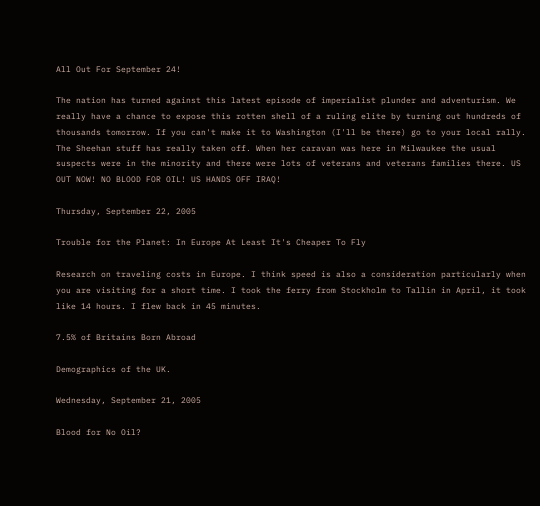All Out For September 24!

The nation has turned against this latest episode of imperialist plunder and adventurism. We really have a chance to expose this rotten shell of a ruling elite by turning out hundreds of thousands tomorrow. If you can't make it to Washington (I'll be there) go to your local rally. The Sheehan stuff has really taken off. When her caravan was here in Milwaukee the usual suspects were in the minority and there were lots of veterans and veterans families there. US OUT NOW! NO BLOOD FOR OIL! US HANDS OFF IRAQ!

Thursday, September 22, 2005

Trouble for the Planet: In Europe At Least It's Cheaper To Fly

Research on traveling costs in Europe. I think speed is also a consideration particularly when you are visiting for a short time. I took the ferry from Stockholm to Tallin in April, it took like 14 hours. I flew back in 45 minutes.

7.5% of Britains Born Abroad

Demographics of the UK.

Wednesday, September 21, 2005

Blood for No Oil?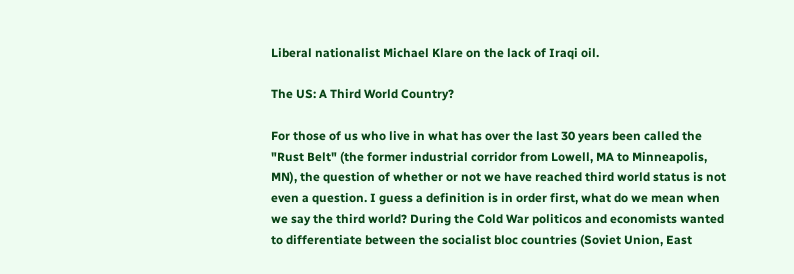Liberal nationalist Michael Klare on the lack of Iraqi oil.

The US: A Third World Country?

For those of us who live in what has over the last 30 years been called the "Rust Belt" (the former industrial corridor from Lowell, MA to Minneapolis, MN), the question of whether or not we have reached third world status is not even a question. I guess a definition is in order first, what do we mean when we say the third world? During the Cold War politicos and economists wanted to differentiate between the socialist bloc countries (Soviet Union, East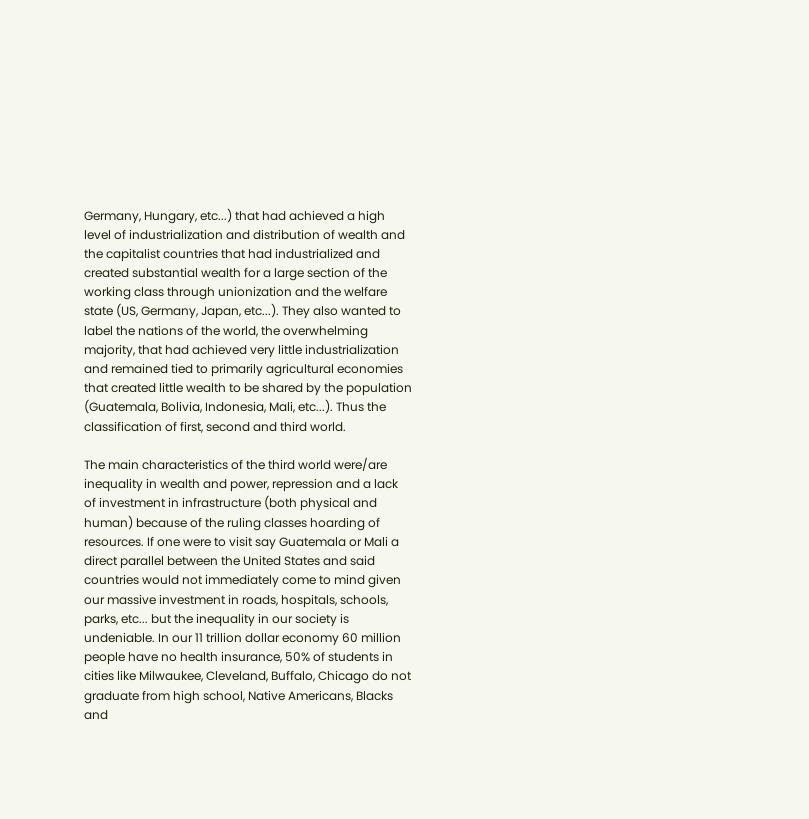Germany, Hungary, etc...) that had achieved a high level of industrialization and distribution of wealth and the capitalist countries that had industrialized and created substantial wealth for a large section of the working class through unionization and the welfare state (US, Germany, Japan, etc...). They also wanted to label the nations of the world, the overwhelming majority, that had achieved very little industrialization and remained tied to primarily agricultural economies that created little wealth to be shared by the population (Guatemala, Bolivia, Indonesia, Mali, etc...). Thus the classification of first, second and third world.

The main characteristics of the third world were/are inequality in wealth and power, repression and a lack of investment in infrastructure (both physical and human) because of the ruling classes hoarding of resources. If one were to visit say Guatemala or Mali a direct parallel between the United States and said countries would not immediately come to mind given our massive investment in roads, hospitals, schools, parks, etc... but the inequality in our society is undeniable. In our 11 trillion dollar economy 60 million people have no health insurance, 50% of students in cities like Milwaukee, Cleveland, Buffalo, Chicago do not graduate from high school, Native Americans, Blacks and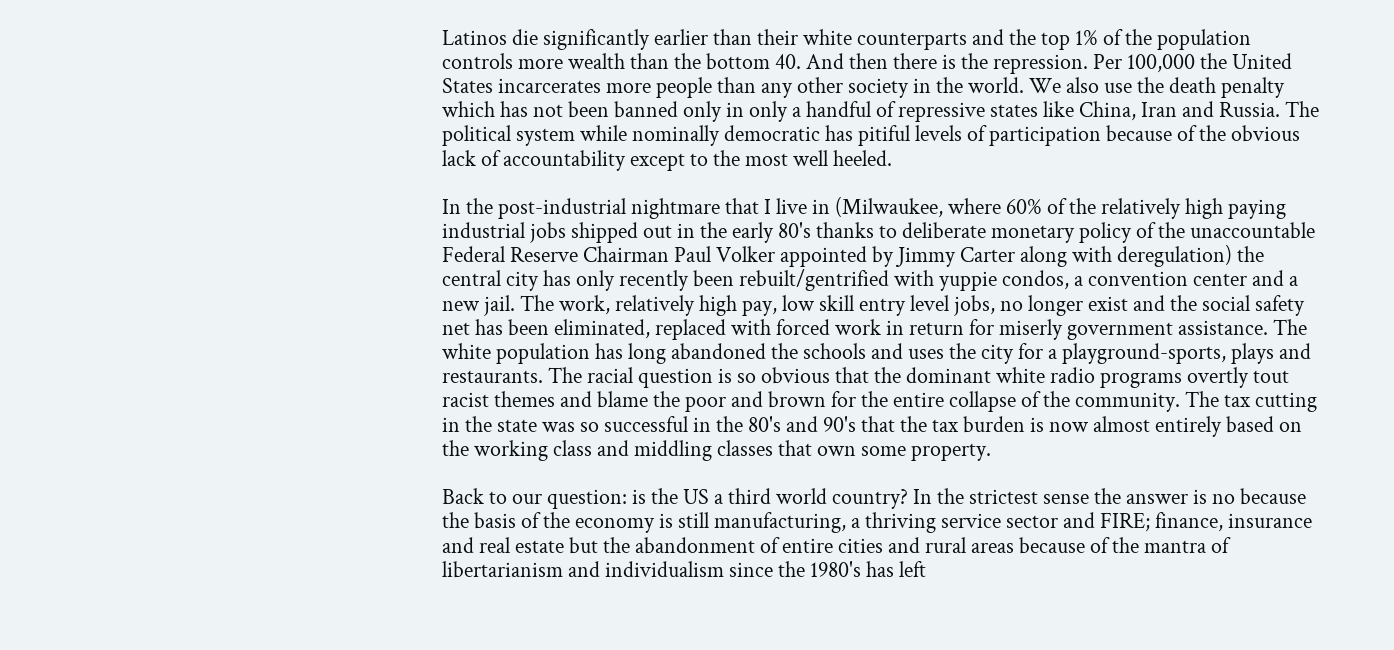Latinos die significantly earlier than their white counterparts and the top 1% of the population controls more wealth than the bottom 40. And then there is the repression. Per 100,000 the United States incarcerates more people than any other society in the world. We also use the death penalty which has not been banned only in only a handful of repressive states like China, Iran and Russia. The political system while nominally democratic has pitiful levels of participation because of the obvious lack of accountability except to the most well heeled.

In the post-industrial nightmare that I live in (Milwaukee, where 60% of the relatively high paying industrial jobs shipped out in the early 80's thanks to deliberate monetary policy of the unaccountable Federal Reserve Chairman Paul Volker appointed by Jimmy Carter along with deregulation) the central city has only recently been rebuilt/gentrified with yuppie condos, a convention center and a new jail. The work, relatively high pay, low skill entry level jobs, no longer exist and the social safety net has been eliminated, replaced with forced work in return for miserly government assistance. The white population has long abandoned the schools and uses the city for a playground-sports, plays and restaurants. The racial question is so obvious that the dominant white radio programs overtly tout racist themes and blame the poor and brown for the entire collapse of the community. The tax cutting in the state was so successful in the 80's and 90's that the tax burden is now almost entirely based on the working class and middling classes that own some property.

Back to our question: is the US a third world country? In the strictest sense the answer is no because the basis of the economy is still manufacturing, a thriving service sector and FIRE; finance, insurance and real estate but the abandonment of entire cities and rural areas because of the mantra of libertarianism and individualism since the 1980's has left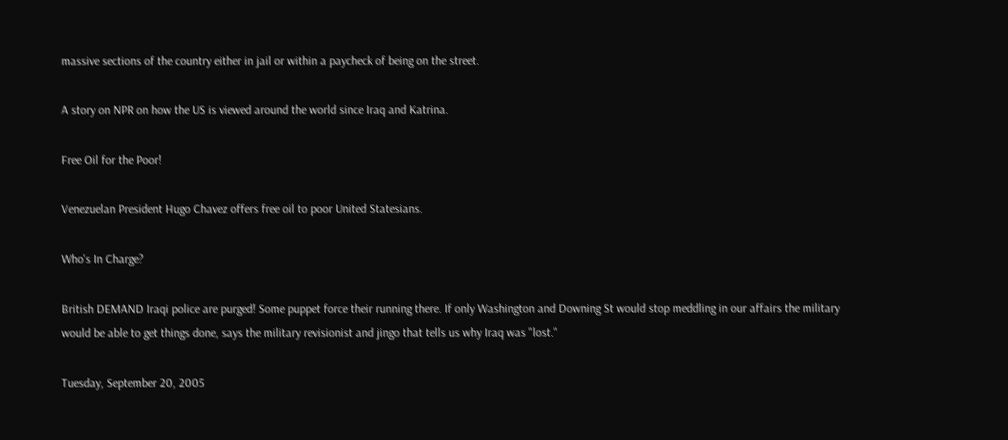massive sections of the country either in jail or within a paycheck of being on the street.

A story on NPR on how the US is viewed around the world since Iraq and Katrina.

Free Oil for the Poor!

Venezuelan President Hugo Chavez offers free oil to poor United Statesians.

Who's In Charge?

British DEMAND Iraqi police are purged! Some puppet force their running there. If only Washington and Downing St would stop meddling in our affairs the military would be able to get things done, says the military revisionist and jingo that tells us why Iraq was "lost."

Tuesday, September 20, 2005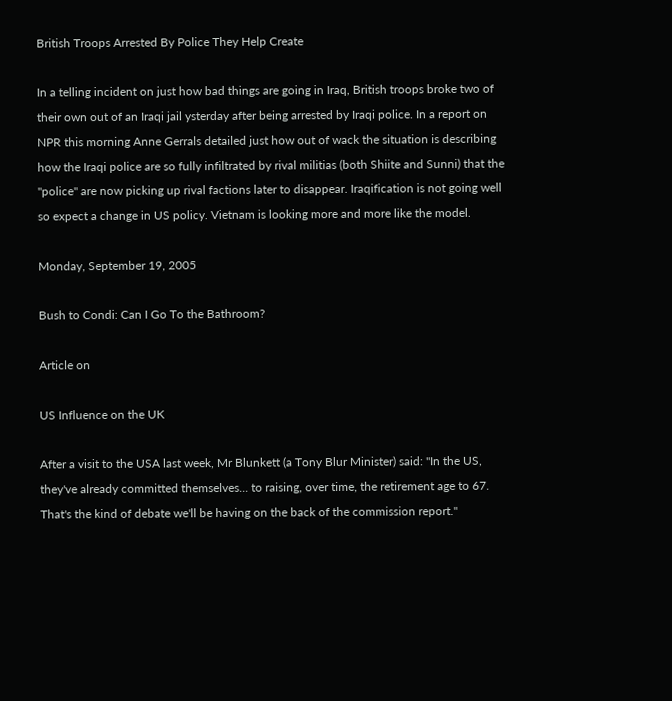British Troops Arrested By Police They Help Create

In a telling incident on just how bad things are going in Iraq, British troops broke two of their own out of an Iraqi jail ysterday after being arrested by Iraqi police. In a report on NPR this morning Anne Gerrals detailed just how out of wack the situation is describing how the Iraqi police are so fully infiltrated by rival militias (both Shiite and Sunni) that the "police" are now picking up rival factions later to disappear. Iraqification is not going well so expect a change in US policy. Vietnam is looking more and more like the model.

Monday, September 19, 2005

Bush to Condi: Can I Go To the Bathroom?

Article on

US Influence on the UK

After a visit to the USA last week, Mr Blunkett (a Tony Blur Minister) said: "In the US, they've already committed themselves... to raising, over time, the retirement age to 67. That's the kind of debate we'll be having on the back of the commission report."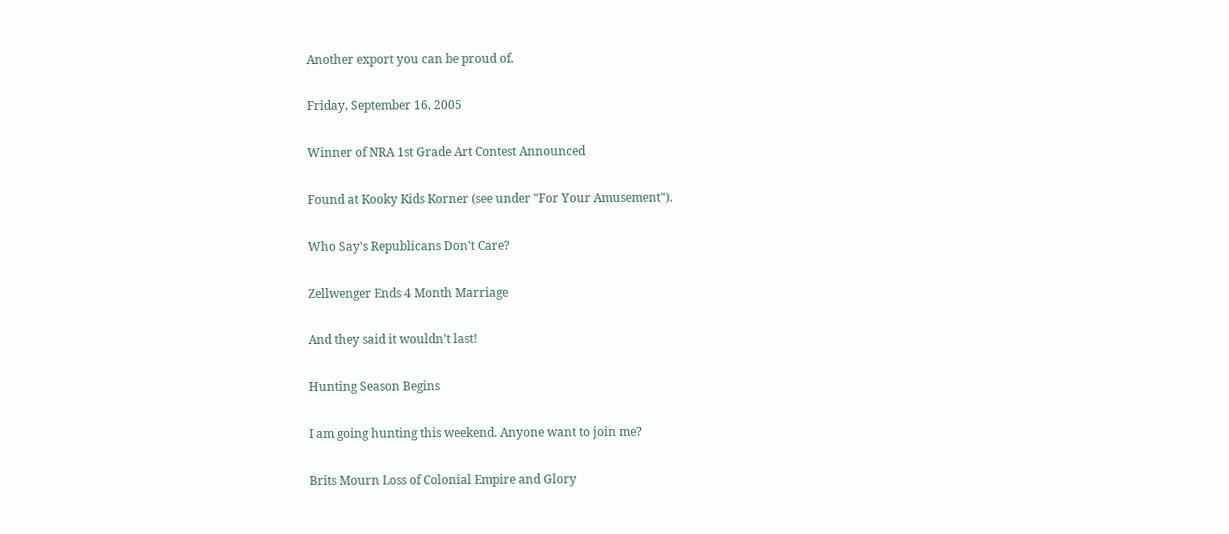Another export you can be proud of.

Friday, September 16, 2005

Winner of NRA 1st Grade Art Contest Announced

Found at Kooky Kids Korner (see under "For Your Amusement").

Who Say's Republicans Don't Care?

Zellwenger Ends 4 Month Marriage

And they said it wouldn't last!

Hunting Season Begins

I am going hunting this weekend. Anyone want to join me?

Brits Mourn Loss of Colonial Empire and Glory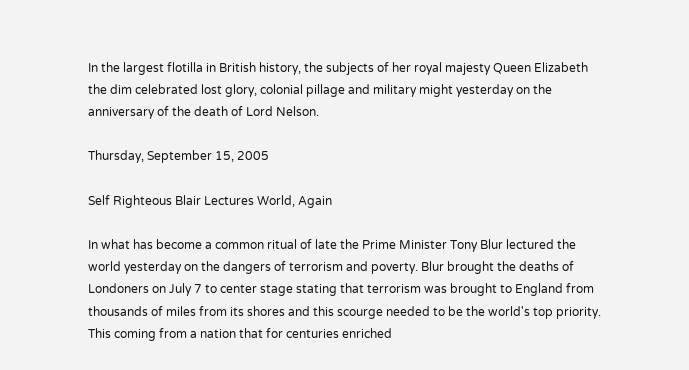In the largest flotilla in British history, the subjects of her royal majesty Queen Elizabeth the dim celebrated lost glory, colonial pillage and military might yesterday on the anniversary of the death of Lord Nelson.

Thursday, September 15, 2005

Self Righteous Blair Lectures World, Again

In what has become a common ritual of late the Prime Minister Tony Blur lectured the world yesterday on the dangers of terrorism and poverty. Blur brought the deaths of Londoners on July 7 to center stage stating that terrorism was brought to England from thousands of miles from its shores and this scourge needed to be the world's top priority. This coming from a nation that for centuries enriched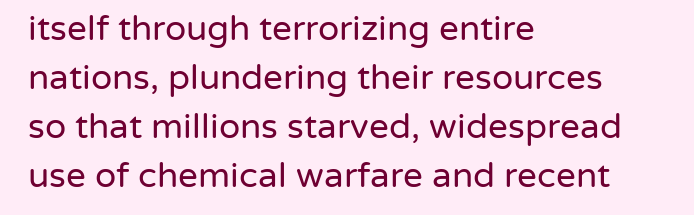itself through terrorizing entire nations, plundering their resources so that millions starved, widespread use of chemical warfare and recent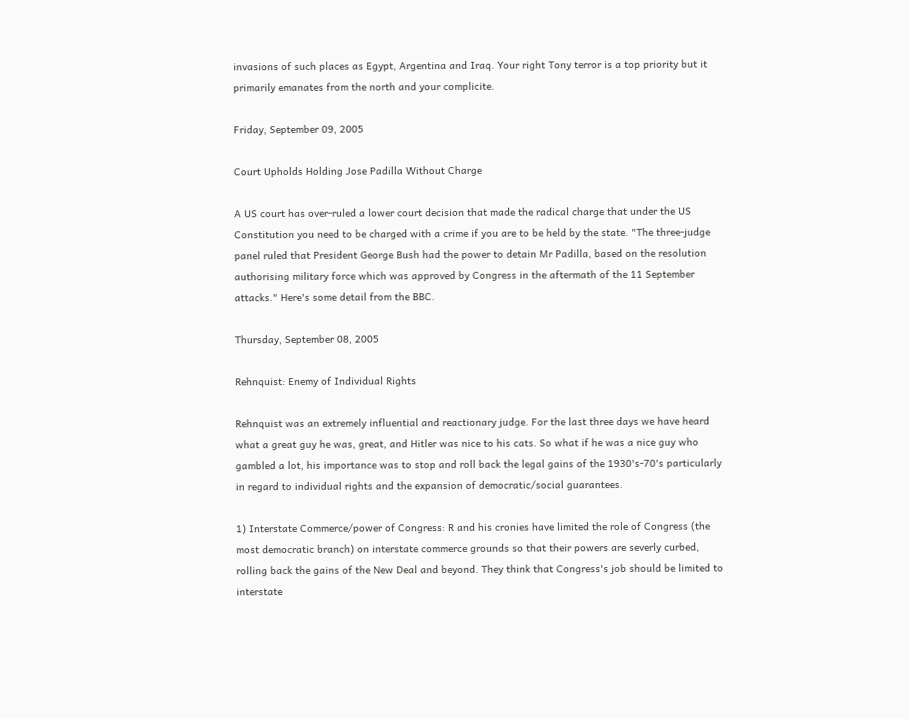invasions of such places as Egypt, Argentina and Iraq. Your right Tony terror is a top priority but it primarily emanates from the north and your complicite.

Friday, September 09, 2005

Court Upholds Holding Jose Padilla Without Charge

A US court has over-ruled a lower court decision that made the radical charge that under the US Constitution you need to be charged with a crime if you are to be held by the state. "The three-judge panel ruled that President George Bush had the power to detain Mr Padilla, based on the resolution authorising military force which was approved by Congress in the aftermath of the 11 September attacks." Here's some detail from the BBC.

Thursday, September 08, 2005

Rehnquist: Enemy of Individual Rights

Rehnquist was an extremely influential and reactionary judge. For the last three days we have heard what a great guy he was, great, and Hitler was nice to his cats. So what if he was a nice guy who gambled a lot, his importance was to stop and roll back the legal gains of the 1930's-70's particularly in regard to individual rights and the expansion of democratic/social guarantees.

1) Interstate Commerce/power of Congress: R and his cronies have limited the role of Congress (the most democratic branch) on interstate commerce grounds so that their powers are severly curbed, rolling back the gains of the New Deal and beyond. They think that Congress's job should be limited to interstate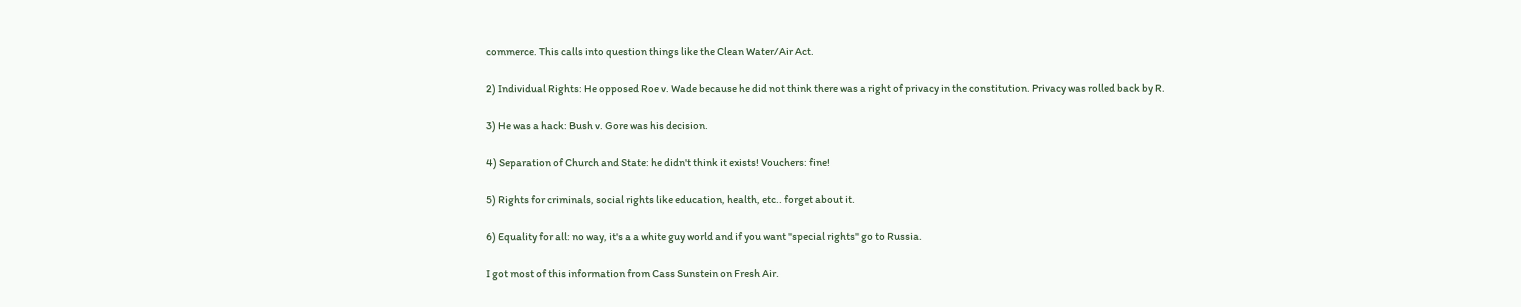commerce. This calls into question things like the Clean Water/Air Act.

2) Individual Rights: He opposed Roe v. Wade because he did not think there was a right of privacy in the constitution. Privacy was rolled back by R.

3) He was a hack: Bush v. Gore was his decision.

4) Separation of Church and State: he didn't think it exists! Vouchers: fine!

5) Rights for criminals, social rights like education, health, etc.. forget about it.

6) Equality for all: no way, it's a a white guy world and if you want "special rights" go to Russia.

I got most of this information from Cass Sunstein on Fresh Air.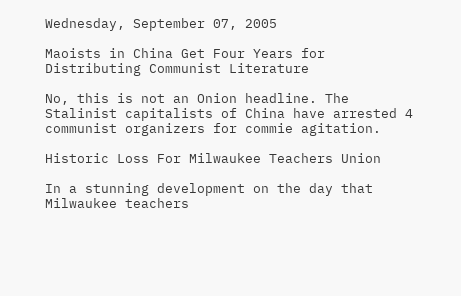Wednesday, September 07, 2005

Maoists in China Get Four Years for Distributing Communist Literature

No, this is not an Onion headline. The Stalinist capitalists of China have arrested 4 communist organizers for commie agitation.

Historic Loss For Milwaukee Teachers Union

In a stunning development on the day that Milwaukee teachers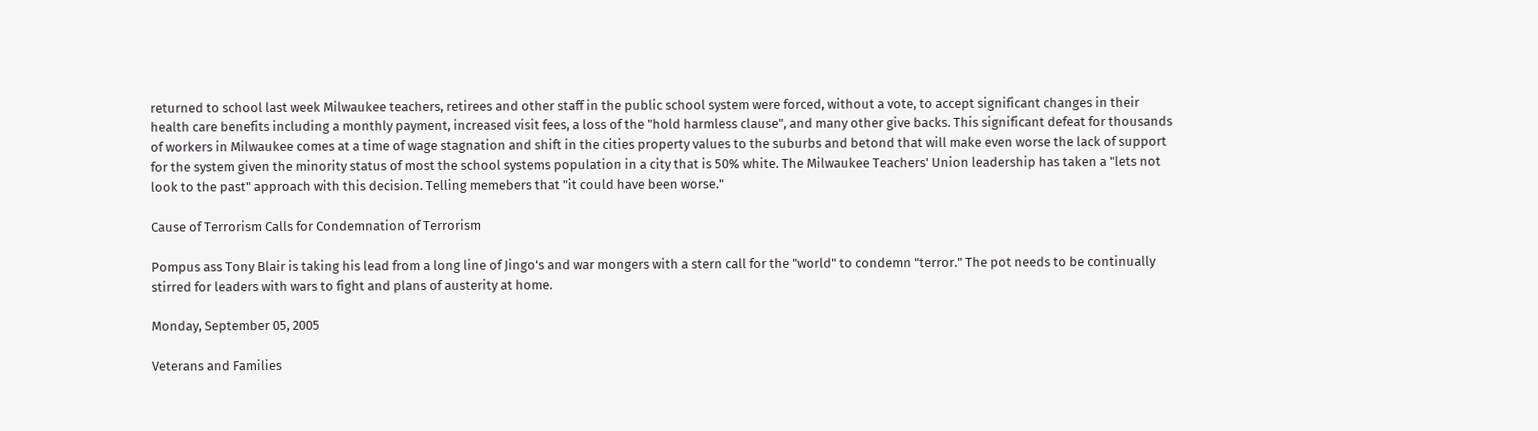returned to school last week Milwaukee teachers, retirees and other staff in the public school system were forced, without a vote, to accept significant changes in their health care benefits including a monthly payment, increased visit fees, a loss of the "hold harmless clause", and many other give backs. This significant defeat for thousands of workers in Milwaukee comes at a time of wage stagnation and shift in the cities property values to the suburbs and betond that will make even worse the lack of support for the system given the minority status of most the school systems population in a city that is 50% white. The Milwaukee Teachers' Union leadership has taken a "lets not look to the past" approach with this decision. Telling memebers that "it could have been worse."

Cause of Terrorism Calls for Condemnation of Terrorism

Pompus ass Tony Blair is taking his lead from a long line of Jingo's and war mongers with a stern call for the "world" to condemn "terror." The pot needs to be continually stirred for leaders with wars to fight and plans of austerity at home.

Monday, September 05, 2005

Veterans and Families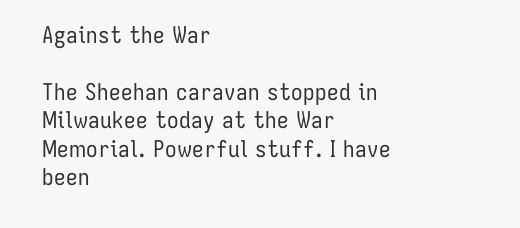Against the War

The Sheehan caravan stopped in Milwaukee today at the War Memorial. Powerful stuff. I have been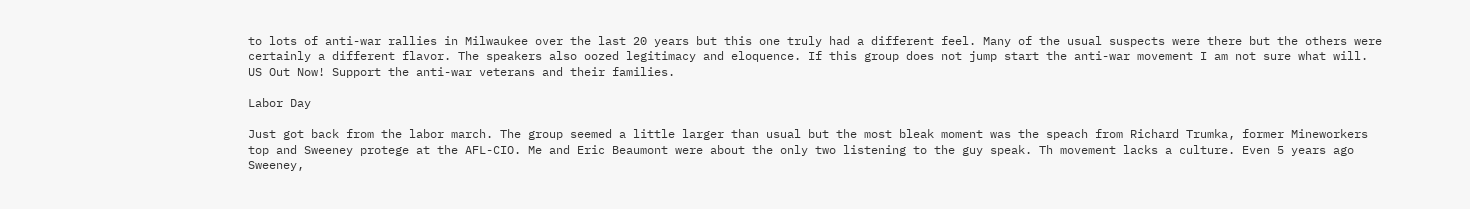to lots of anti-war rallies in Milwaukee over the last 20 years but this one truly had a different feel. Many of the usual suspects were there but the others were certainly a different flavor. The speakers also oozed legitimacy and eloquence. If this group does not jump start the anti-war movement I am not sure what will. US Out Now! Support the anti-war veterans and their families.

Labor Day

Just got back from the labor march. The group seemed a little larger than usual but the most bleak moment was the speach from Richard Trumka, former Mineworkers top and Sweeney protege at the AFL-CIO. Me and Eric Beaumont were about the only two listening to the guy speak. Th movement lacks a culture. Even 5 years ago Sweeney,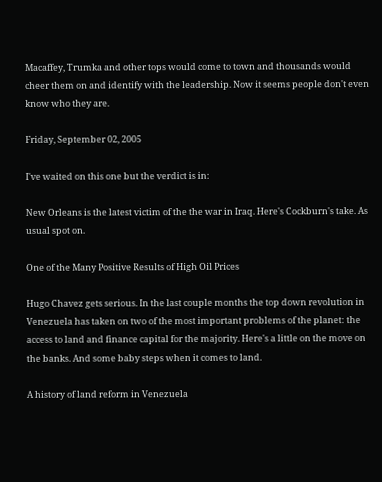Macaffey, Trumka and other tops would come to town and thousands would cheer them on and identify with the leadership. Now it seems people don't even know who they are.

Friday, September 02, 2005

I've waited on this one but the verdict is in:

New Orleans is the latest victim of the the war in Iraq. Here's Cockburn's take. As usual spot on.

One of the Many Positive Results of High Oil Prices

Hugo Chavez gets serious. In the last couple months the top down revolution in Venezuela has taken on two of the most important problems of the planet: the access to land and finance capital for the majority. Here's a little on the move on the banks. And some baby steps when it comes to land.

A history of land reform in Venezuela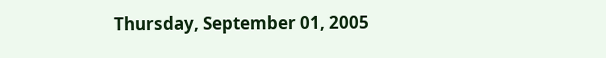Thursday, September 01, 2005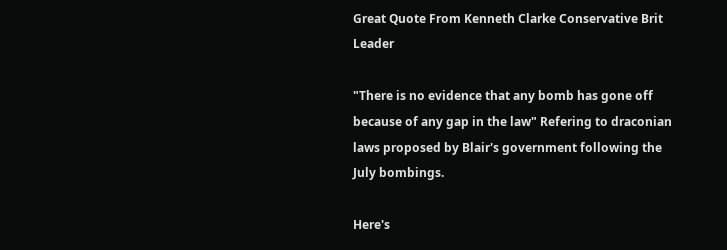Great Quote From Kenneth Clarke Conservative Brit Leader

"There is no evidence that any bomb has gone off because of any gap in the law" Refering to draconian laws proposed by Blair's government following the July bombings.

Here's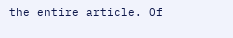the entire article. Of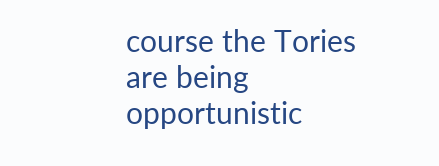course the Tories are being opportunistic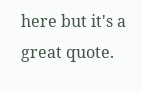here but it's a great quote.